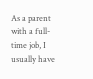As a parent with a full-time job, I usually have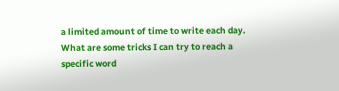a limited amount of time to write each day. What are some tricks I can try to reach a specific word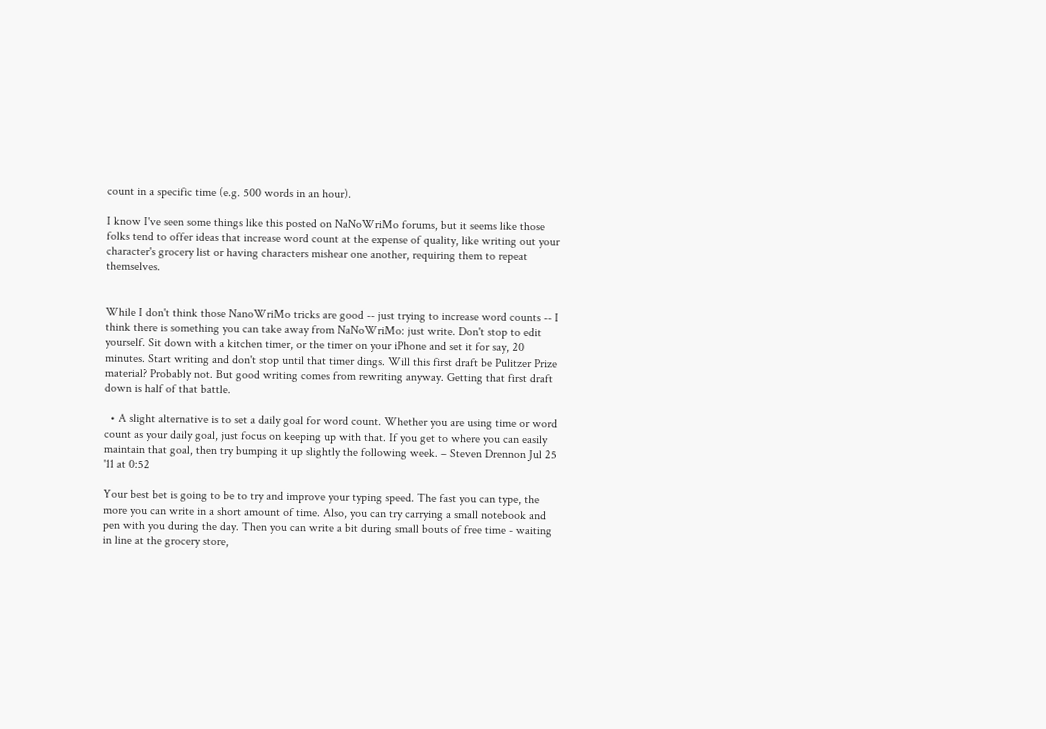count in a specific time (e.g. 500 words in an hour).

I know I've seen some things like this posted on NaNoWriMo forums, but it seems like those folks tend to offer ideas that increase word count at the expense of quality, like writing out your character's grocery list or having characters mishear one another, requiring them to repeat themselves.


While I don't think those NanoWriMo tricks are good -- just trying to increase word counts -- I think there is something you can take away from NaNoWriMo: just write. Don't stop to edit yourself. Sit down with a kitchen timer, or the timer on your iPhone and set it for say, 20 minutes. Start writing and don't stop until that timer dings. Will this first draft be Pulitzer Prize material? Probably not. But good writing comes from rewriting anyway. Getting that first draft down is half of that battle.

  • A slight alternative is to set a daily goal for word count. Whether you are using time or word count as your daily goal, just focus on keeping up with that. If you get to where you can easily maintain that goal, then try bumping it up slightly the following week. – Steven Drennon Jul 25 '11 at 0:52

Your best bet is going to be to try and improve your typing speed. The fast you can type, the more you can write in a short amount of time. Also, you can try carrying a small notebook and pen with you during the day. Then you can write a bit during small bouts of free time - waiting in line at the grocery store,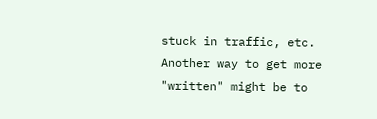stuck in traffic, etc. Another way to get more "written" might be to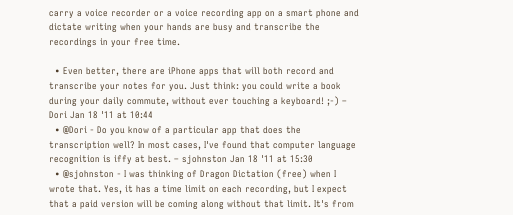carry a voice recorder or a voice recording app on a smart phone and dictate writing when your hands are busy and transcribe the recordings in your free time.

  • Even better, there are iPhone apps that will both record and transcribe your notes for you. Just think: you could write a book during your daily commute, without ever touching a keyboard! ;-) – Dori Jan 18 '11 at 10:44
  • @Dori - Do you know of a particular app that does the transcription well? In most cases, I've found that computer language recognition is iffy at best. – sjohnston Jan 18 '11 at 15:30
  • @sjohnston - I was thinking of Dragon Dictation (free) when I wrote that. Yes, it has a time limit on each recording, but I expect that a paid version will be coming along without that limit. It's from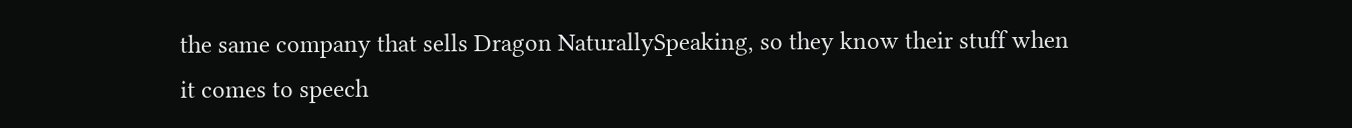the same company that sells Dragon NaturallySpeaking, so they know their stuff when it comes to speech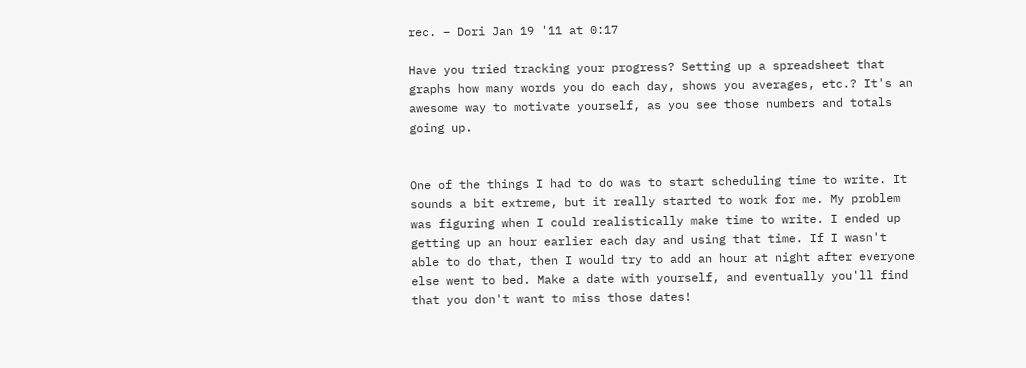rec. – Dori Jan 19 '11 at 0:17

Have you tried tracking your progress? Setting up a spreadsheet that graphs how many words you do each day, shows you averages, etc.? It's an awesome way to motivate yourself, as you see those numbers and totals going up.


One of the things I had to do was to start scheduling time to write. It sounds a bit extreme, but it really started to work for me. My problem was figuring when I could realistically make time to write. I ended up getting up an hour earlier each day and using that time. If I wasn't able to do that, then I would try to add an hour at night after everyone else went to bed. Make a date with yourself, and eventually you'll find that you don't want to miss those dates!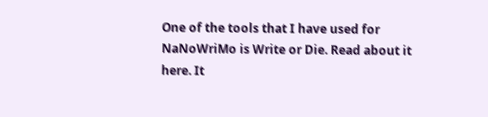One of the tools that I have used for NaNoWriMo is Write or Die. Read about it here. It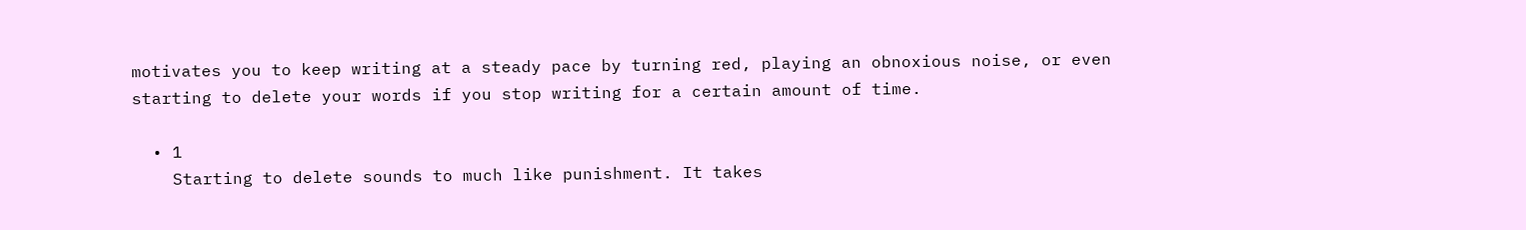motivates you to keep writing at a steady pace by turning red, playing an obnoxious noise, or even starting to delete your words if you stop writing for a certain amount of time.

  • 1
    Starting to delete sounds to much like punishment. It takes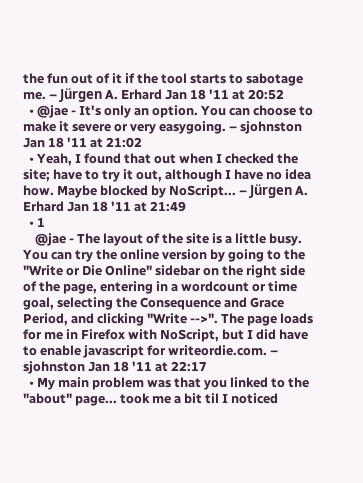the fun out of it if the tool starts to sabotage me. – Jürgen A. Erhard Jan 18 '11 at 20:52
  • @jae - It's only an option. You can choose to make it severe or very easygoing. – sjohnston Jan 18 '11 at 21:02
  • Yeah, I found that out when I checked the site; have to try it out, although I have no idea how. Maybe blocked by NoScript... – Jürgen A. Erhard Jan 18 '11 at 21:49
  • 1
    @jae - The layout of the site is a little busy. You can try the online version by going to the "Write or Die Online" sidebar on the right side of the page, entering in a wordcount or time goal, selecting the Consequence and Grace Period, and clicking "Write -->". The page loads for me in Firefox with NoScript, but I did have to enable javascript for writeordie.com. – sjohnston Jan 18 '11 at 22:17
  • My main problem was that you linked to the "about" page... took me a bit til I noticed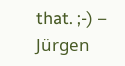that. ;-) – Jürgen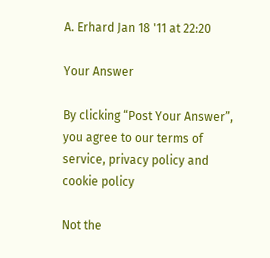A. Erhard Jan 18 '11 at 22:20

Your Answer

By clicking “Post Your Answer”, you agree to our terms of service, privacy policy and cookie policy

Not the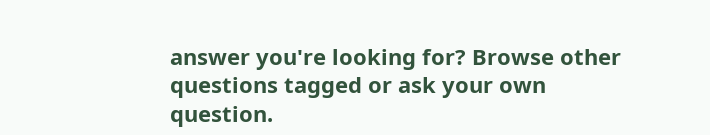answer you're looking for? Browse other questions tagged or ask your own question.